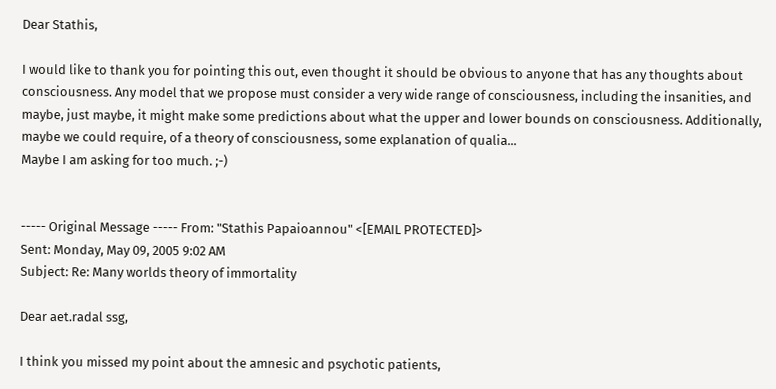Dear Stathis,

I would like to thank you for pointing this out, even thought it should be obvious to anyone that has any thoughts about consciousness. Any model that we propose must consider a very wide range of consciousness, including the insanities, and maybe, just maybe, it might make some predictions about what the upper and lower bounds on consciousness. Additionally, maybe we could require, of a theory of consciousness, some explanation of qualia...
Maybe I am asking for too much. ;-)


----- Original Message ----- From: "Stathis Papaioannou" <[EMAIL PROTECTED]>
Sent: Monday, May 09, 2005 9:02 AM
Subject: Re: Many worlds theory of immortality

Dear aet.radal ssg,

I think you missed my point about the amnesic and psychotic patients,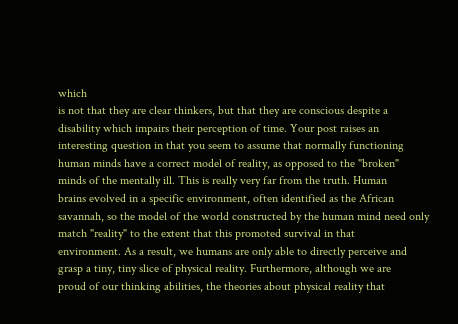which
is not that they are clear thinkers, but that they are conscious despite a
disability which impairs their perception of time. Your post raises an
interesting question in that you seem to assume that normally functioning
human minds have a correct model of reality, as opposed to the "broken"
minds of the mentally ill. This is really very far from the truth. Human
brains evolved in a specific environment, often identified as the African
savannah, so the model of the world constructed by the human mind need only
match "reality" to the extent that this promoted survival in that
environment. As a result, we humans are only able to directly perceive and
grasp a tiny, tiny slice of physical reality. Furthermore, although we are
proud of our thinking abilities, the theories about physical reality that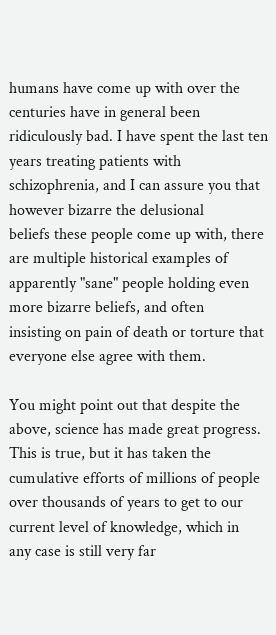humans have come up with over the centuries have in general been
ridiculously bad. I have spent the last ten years treating patients with
schizophrenia, and I can assure you that however bizarre the delusional
beliefs these people come up with, there are multiple historical examples of
apparently "sane" people holding even more bizarre beliefs, and often
insisting on pain of death or torture that everyone else agree with them.

You might point out that despite the above, science has made great progress.
This is true, but it has taken the cumulative efforts of millions of people
over thousands of years to get to our current level of knowledge, which in
any case is still very far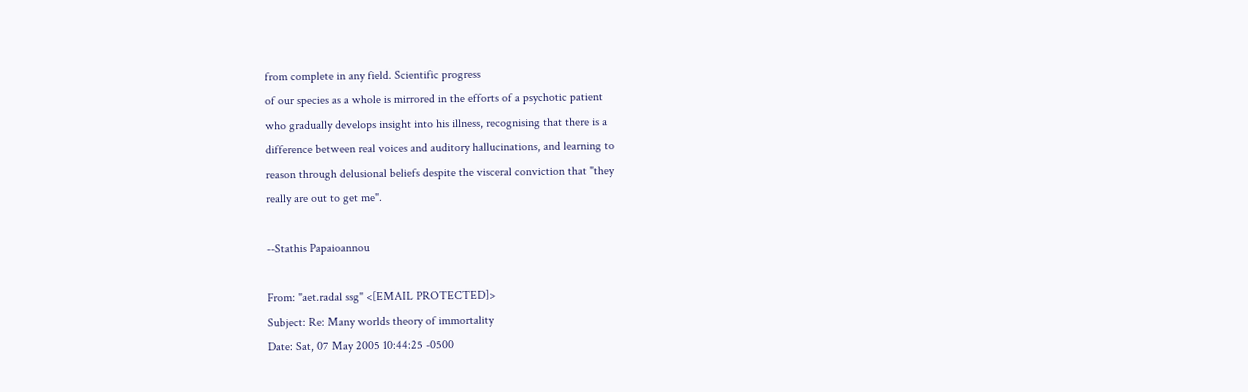from complete in any field. Scientific progress
of our species as a whole is mirrored in the efforts of a psychotic patient
who gradually develops insight into his illness, recognising that there is a
difference between real voices and auditory hallucinations, and learning to
reason through delusional beliefs despite the visceral conviction that "they
really are out to get me".

--Stathis Papaioannou

From: "aet.radal ssg" <[EMAIL PROTECTED]>
Subject: Re: Many worlds theory of immortality
Date: Sat, 07 May 2005 10:44:25 -0500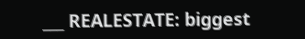___ REALESTATE: biggest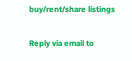buy/rent/share listings

Reply via email to